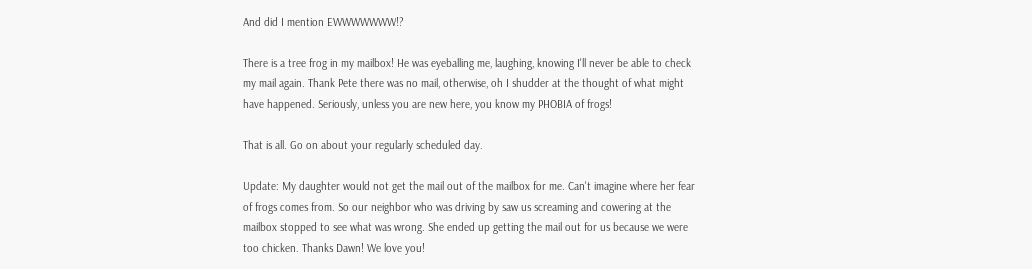And did I mention EWWWWWWW!?

There is a tree frog in my mailbox! He was eyeballing me, laughing, knowing I'll never be able to check my mail again. Thank Pete there was no mail, otherwise, oh I shudder at the thought of what might have happened. Seriously, unless you are new here, you know my PHOBIA of frogs!

That is all. Go on about your regularly scheduled day.

Update: My daughter would not get the mail out of the mailbox for me. Can't imagine where her fear of frogs comes from. So our neighbor who was driving by saw us screaming and cowering at the mailbox stopped to see what was wrong. She ended up getting the mail out for us because we were too chicken. Thanks Dawn! We love you!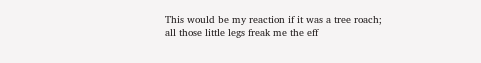This would be my reaction if it was a tree roach; all those little legs freak me the eff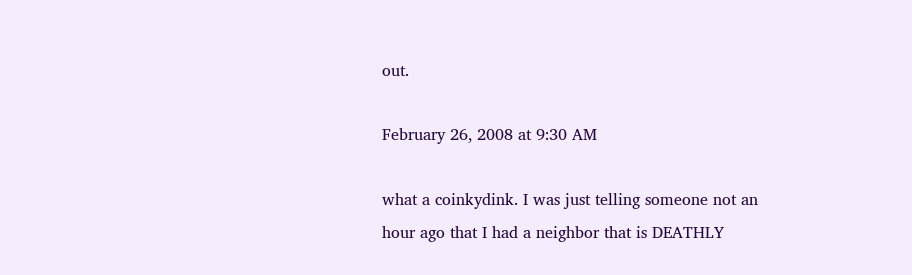out.

February 26, 2008 at 9:30 AM

what a coinkydink. I was just telling someone not an hour ago that I had a neighbor that is DEATHLY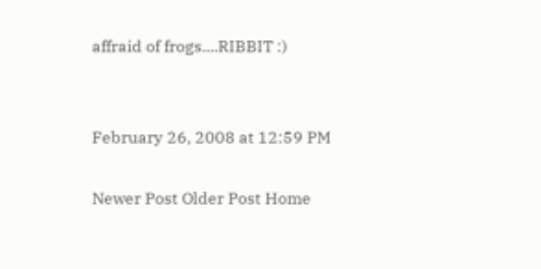affraid of frogs....RIBBIT :)


February 26, 2008 at 12:59 PM

Newer Post Older Post Home